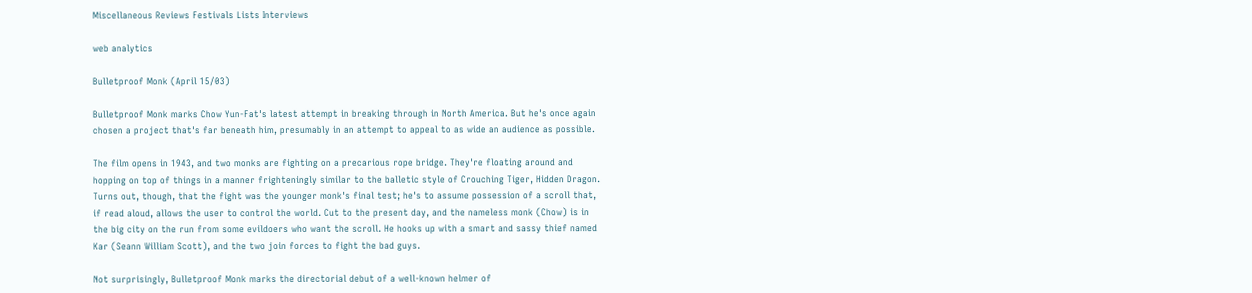Miscellaneous Reviews Festivals Lists Interviews

web analytics

Bulletproof Monk (April 15/03)

Bulletproof Monk marks Chow Yun-Fat's latest attempt in breaking through in North America. But he's once again chosen a project that's far beneath him, presumably in an attempt to appeal to as wide an audience as possible.

The film opens in 1943, and two monks are fighting on a precarious rope bridge. They're floating around and hopping on top of things in a manner frighteningly similar to the balletic style of Crouching Tiger, Hidden Dragon. Turns out, though, that the fight was the younger monk's final test; he's to assume possession of a scroll that, if read aloud, allows the user to control the world. Cut to the present day, and the nameless monk (Chow) is in the big city on the run from some evildoers who want the scroll. He hooks up with a smart and sassy thief named Kar (Seann William Scott), and the two join forces to fight the bad guys.

Not surprisingly, Bulletproof Monk marks the directorial debut of a well-known helmer of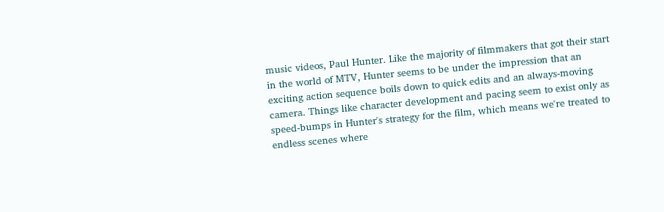music videos, Paul Hunter. Like the majority of filmmakers that got their start in the world of MTV, Hunter seems to be under the impression that an exciting action sequence boils down to quick edits and an always-moving camera. Things like character development and pacing seem to exist only as speed-bumps in Hunter's strategy for the film, which means we're treated to endless scenes where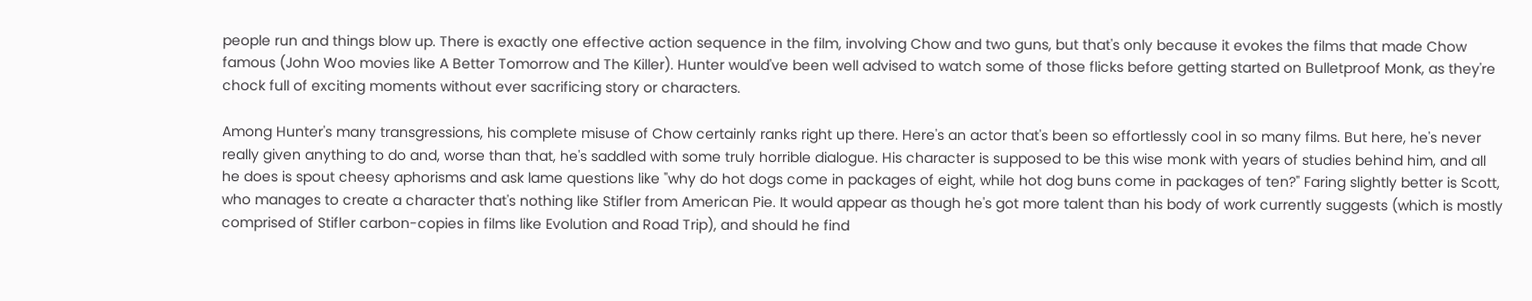people run and things blow up. There is exactly one effective action sequence in the film, involving Chow and two guns, but that's only because it evokes the films that made Chow famous (John Woo movies like A Better Tomorrow and The Killer). Hunter would've been well advised to watch some of those flicks before getting started on Bulletproof Monk, as they're chock full of exciting moments without ever sacrificing story or characters.

Among Hunter's many transgressions, his complete misuse of Chow certainly ranks right up there. Here's an actor that's been so effortlessly cool in so many films. But here, he's never really given anything to do and, worse than that, he's saddled with some truly horrible dialogue. His character is supposed to be this wise monk with years of studies behind him, and all he does is spout cheesy aphorisms and ask lame questions like "why do hot dogs come in packages of eight, while hot dog buns come in packages of ten?" Faring slightly better is Scott, who manages to create a character that's nothing like Stifler from American Pie. It would appear as though he's got more talent than his body of work currently suggests (which is mostly comprised of Stifler carbon-copies in films like Evolution and Road Trip), and should he find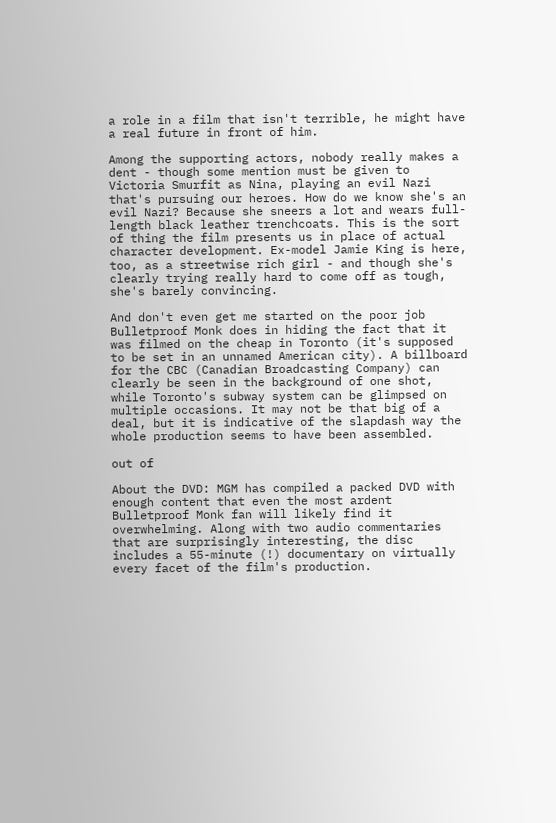a role in a film that isn't terrible, he might have a real future in front of him.

Among the supporting actors, nobody really makes a dent - though some mention must be given to Victoria Smurfit as Nina, playing an evil Nazi that's pursuing our heroes. How do we know she's an evil Nazi? Because she sneers a lot and wears full-length black leather trenchcoats. This is the sort of thing the film presents us in place of actual character development. Ex-model Jamie King is here, too, as a streetwise rich girl - and though she's clearly trying really hard to come off as tough, she's barely convincing.

And don't even get me started on the poor job Bulletproof Monk does in hiding the fact that it was filmed on the cheap in Toronto (it's supposed to be set in an unnamed American city). A billboard for the CBC (Canadian Broadcasting Company) can clearly be seen in the background of one shot, while Toronto's subway system can be glimpsed on multiple occasions. It may not be that big of a deal, but it is indicative of the slapdash way the whole production seems to have been assembled.

out of

About the DVD: MGM has compiled a packed DVD with enough content that even the most ardent Bulletproof Monk fan will likely find it overwhelming. Along with two audio commentaries that are surprisingly interesting, the disc includes a 55-minute (!) documentary on virtually every facet of the film's production.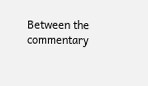Between the commentary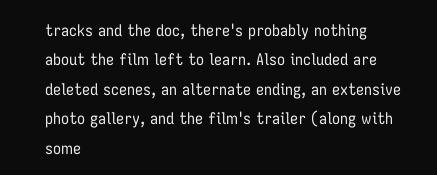tracks and the doc, there's probably nothing about the film left to learn. Also included are deleted scenes, an alternate ending, an extensive photo gallery, and the film's trailer (along with some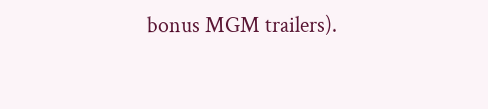bonus MGM trailers).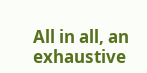All in all, an exhaustive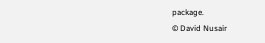package.
© David Nusair